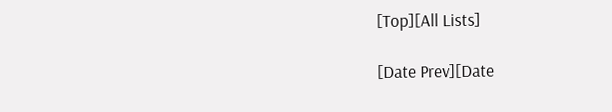[Top][All Lists]

[Date Prev][Date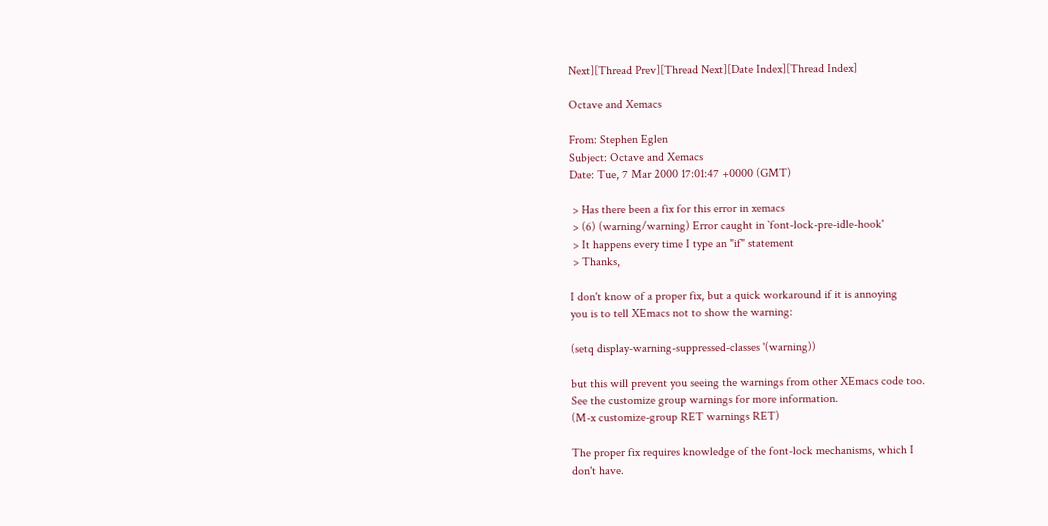Next][Thread Prev][Thread Next][Date Index][Thread Index]

Octave and Xemacs

From: Stephen Eglen
Subject: Octave and Xemacs
Date: Tue, 7 Mar 2000 17:01:47 +0000 (GMT)

 > Has there been a fix for this error in xemacs
 > (6) (warning/warning) Error caught in `font-lock-pre-idle-hook'
 > It happens every time I type an "if" statement
 > Thanks,

I don't know of a proper fix, but a quick workaround if it is annoying
you is to tell XEmacs not to show the warning:

(setq display-warning-suppressed-classes '(warning))

but this will prevent you seeing the warnings from other XEmacs code too.
See the customize group warnings for more information.
(M-x customize-group RET warnings RET)

The proper fix requires knowledge of the font-lock mechanisms, which I
don't have.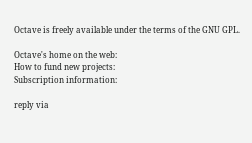Octave is freely available under the terms of the GNU GPL.

Octave's home on the web:
How to fund new projects:
Subscription information:

reply via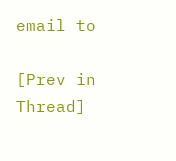email to

[Prev in Thread]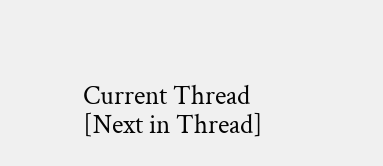Current Thread [Next in Thread]